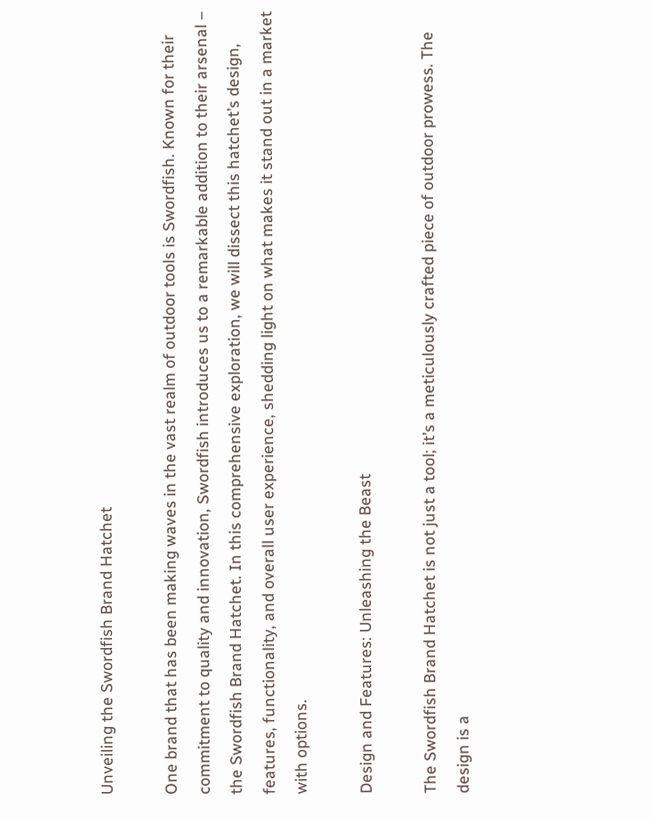Unveiling the Swordfish Brand Hatchet

One brand that has been making waves in the vast realm of outdoor tools is Swordfish. Known for their commitment to quality and innovation, Swordfish introduces us to a remarkable addition to their arsenal – the Swordfish Brand Hatchet. In this comprehensive exploration, we will dissect this hatchet’s design, features, functionality, and overall user experience, shedding light on what makes it stand out in a market with options.

Design and Features: Unleashing the Beast

The Swordfish Brand Hatchet is not just a tool; it’s a meticulously crafted piece of outdoor prowess. The design is a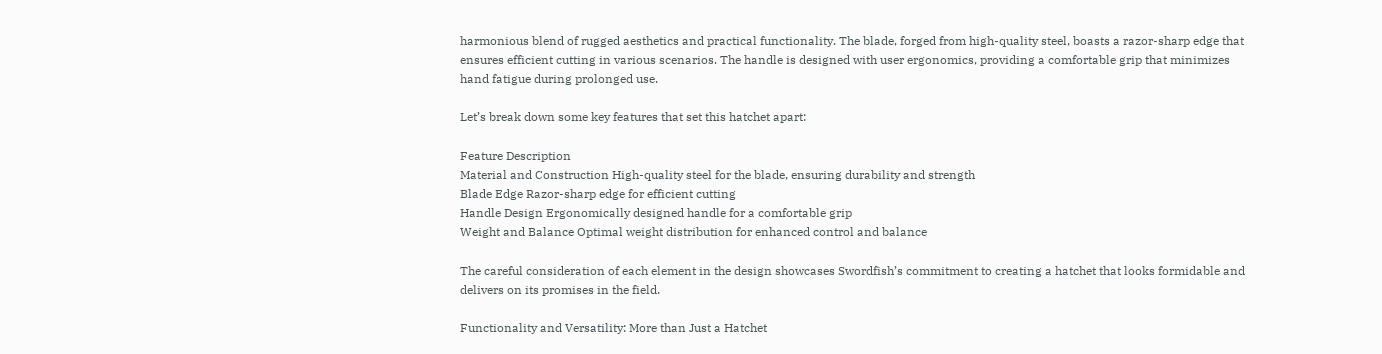harmonious blend of rugged aesthetics and practical functionality. The blade, forged from high-quality steel, boasts a razor-sharp edge that ensures efficient cutting in various scenarios. The handle is designed with user ergonomics, providing a comfortable grip that minimizes hand fatigue during prolonged use.

Let’s break down some key features that set this hatchet apart:

Feature Description
Material and Construction High-quality steel for the blade, ensuring durability and strength
Blade Edge Razor-sharp edge for efficient cutting
Handle Design Ergonomically designed handle for a comfortable grip
Weight and Balance Optimal weight distribution for enhanced control and balance

The careful consideration of each element in the design showcases Swordfish’s commitment to creating a hatchet that looks formidable and delivers on its promises in the field.

Functionality and Versatility: More than Just a Hatchet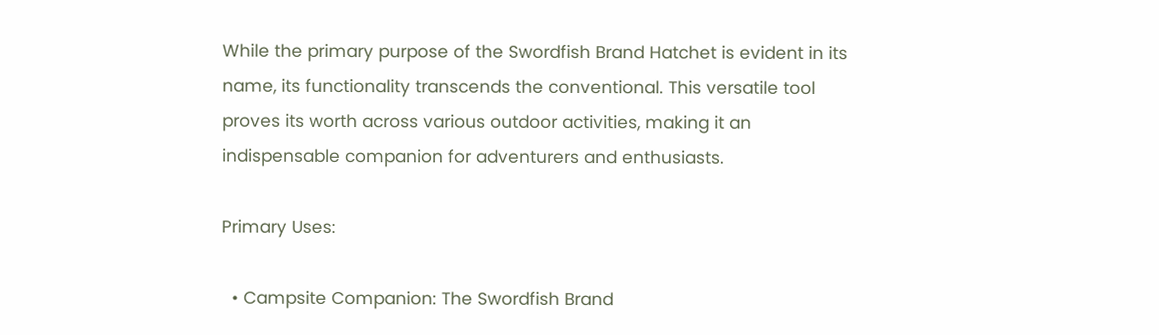While the primary purpose of the Swordfish Brand Hatchet is evident in its name, its functionality transcends the conventional. This versatile tool proves its worth across various outdoor activities, making it an indispensable companion for adventurers and enthusiasts.

Primary Uses:

  • Campsite Companion: The Swordfish Brand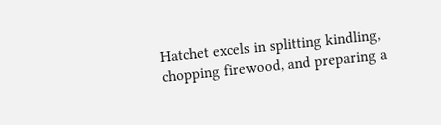Hatchet excels in splitting kindling, chopping firewood, and preparing a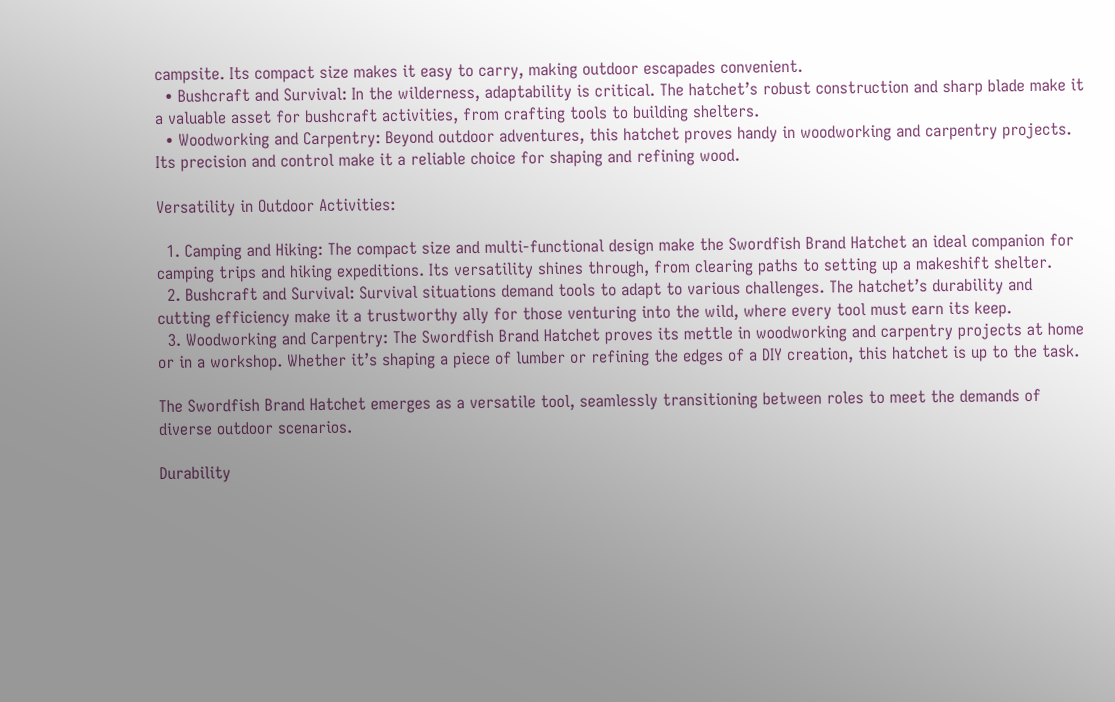campsite. Its compact size makes it easy to carry, making outdoor escapades convenient.
  • Bushcraft and Survival: In the wilderness, adaptability is critical. The hatchet’s robust construction and sharp blade make it a valuable asset for bushcraft activities, from crafting tools to building shelters.
  • Woodworking and Carpentry: Beyond outdoor adventures, this hatchet proves handy in woodworking and carpentry projects. Its precision and control make it a reliable choice for shaping and refining wood.

Versatility in Outdoor Activities:

  1. Camping and Hiking: The compact size and multi-functional design make the Swordfish Brand Hatchet an ideal companion for camping trips and hiking expeditions. Its versatility shines through, from clearing paths to setting up a makeshift shelter.
  2. Bushcraft and Survival: Survival situations demand tools to adapt to various challenges. The hatchet’s durability and cutting efficiency make it a trustworthy ally for those venturing into the wild, where every tool must earn its keep.
  3. Woodworking and Carpentry: The Swordfish Brand Hatchet proves its mettle in woodworking and carpentry projects at home or in a workshop. Whether it’s shaping a piece of lumber or refining the edges of a DIY creation, this hatchet is up to the task.

The Swordfish Brand Hatchet emerges as a versatile tool, seamlessly transitioning between roles to meet the demands of diverse outdoor scenarios.

Durability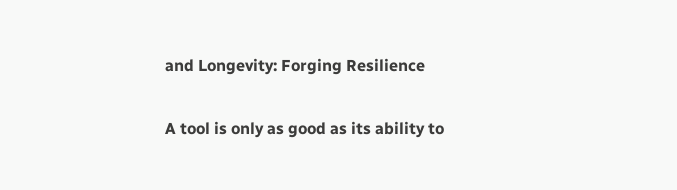and Longevity: Forging Resilience

A tool is only as good as its ability to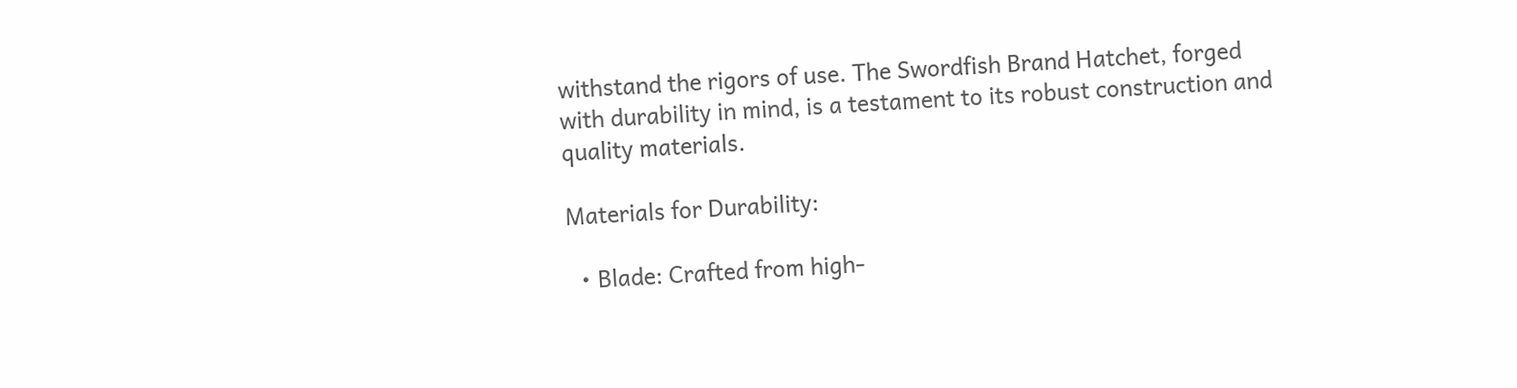withstand the rigors of use. The Swordfish Brand Hatchet, forged with durability in mind, is a testament to its robust construction and quality materials.

Materials for Durability:

  • Blade: Crafted from high-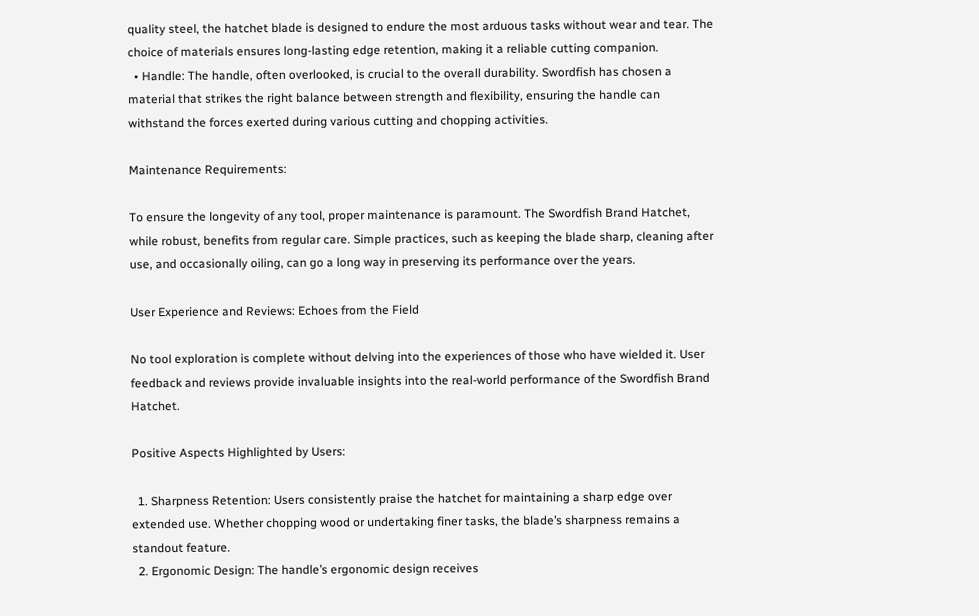quality steel, the hatchet blade is designed to endure the most arduous tasks without wear and tear. The choice of materials ensures long-lasting edge retention, making it a reliable cutting companion.
  • Handle: The handle, often overlooked, is crucial to the overall durability. Swordfish has chosen a material that strikes the right balance between strength and flexibility, ensuring the handle can withstand the forces exerted during various cutting and chopping activities.

Maintenance Requirements:

To ensure the longevity of any tool, proper maintenance is paramount. The Swordfish Brand Hatchet, while robust, benefits from regular care. Simple practices, such as keeping the blade sharp, cleaning after use, and occasionally oiling, can go a long way in preserving its performance over the years.

User Experience and Reviews: Echoes from the Field

No tool exploration is complete without delving into the experiences of those who have wielded it. User feedback and reviews provide invaluable insights into the real-world performance of the Swordfish Brand Hatchet.

Positive Aspects Highlighted by Users:

  1. Sharpness Retention: Users consistently praise the hatchet for maintaining a sharp edge over extended use. Whether chopping wood or undertaking finer tasks, the blade’s sharpness remains a standout feature.
  2. Ergonomic Design: The handle’s ergonomic design receives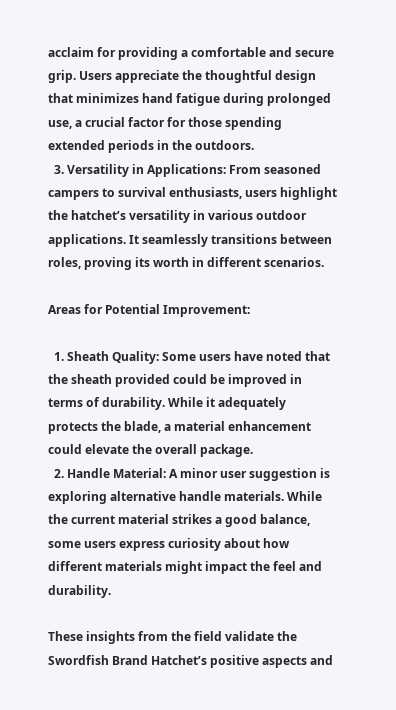acclaim for providing a comfortable and secure grip. Users appreciate the thoughtful design that minimizes hand fatigue during prolonged use, a crucial factor for those spending extended periods in the outdoors.
  3. Versatility in Applications: From seasoned campers to survival enthusiasts, users highlight the hatchet’s versatility in various outdoor applications. It seamlessly transitions between roles, proving its worth in different scenarios.

Areas for Potential Improvement:

  1. Sheath Quality: Some users have noted that the sheath provided could be improved in terms of durability. While it adequately protects the blade, a material enhancement could elevate the overall package.
  2. Handle Material: A minor user suggestion is exploring alternative handle materials. While the current material strikes a good balance, some users express curiosity about how different materials might impact the feel and durability.

These insights from the field validate the Swordfish Brand Hatchet’s positive aspects and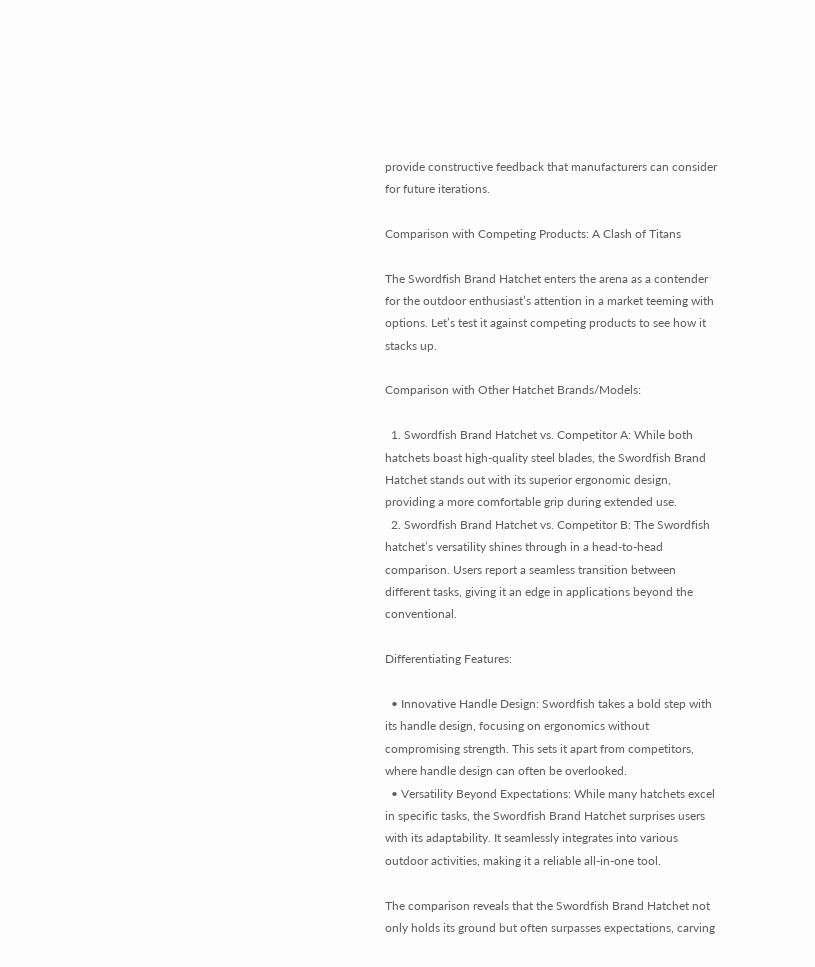provide constructive feedback that manufacturers can consider for future iterations.

Comparison with Competing Products: A Clash of Titans

The Swordfish Brand Hatchet enters the arena as a contender for the outdoor enthusiast’s attention in a market teeming with options. Let’s test it against competing products to see how it stacks up.

Comparison with Other Hatchet Brands/Models:

  1. Swordfish Brand Hatchet vs. Competitor A: While both hatchets boast high-quality steel blades, the Swordfish Brand Hatchet stands out with its superior ergonomic design, providing a more comfortable grip during extended use.
  2. Swordfish Brand Hatchet vs. Competitor B: The Swordfish hatchet’s versatility shines through in a head-to-head comparison. Users report a seamless transition between different tasks, giving it an edge in applications beyond the conventional.

Differentiating Features:

  • Innovative Handle Design: Swordfish takes a bold step with its handle design, focusing on ergonomics without compromising strength. This sets it apart from competitors, where handle design can often be overlooked.
  • Versatility Beyond Expectations: While many hatchets excel in specific tasks, the Swordfish Brand Hatchet surprises users with its adaptability. It seamlessly integrates into various outdoor activities, making it a reliable all-in-one tool.

The comparison reveals that the Swordfish Brand Hatchet not only holds its ground but often surpasses expectations, carving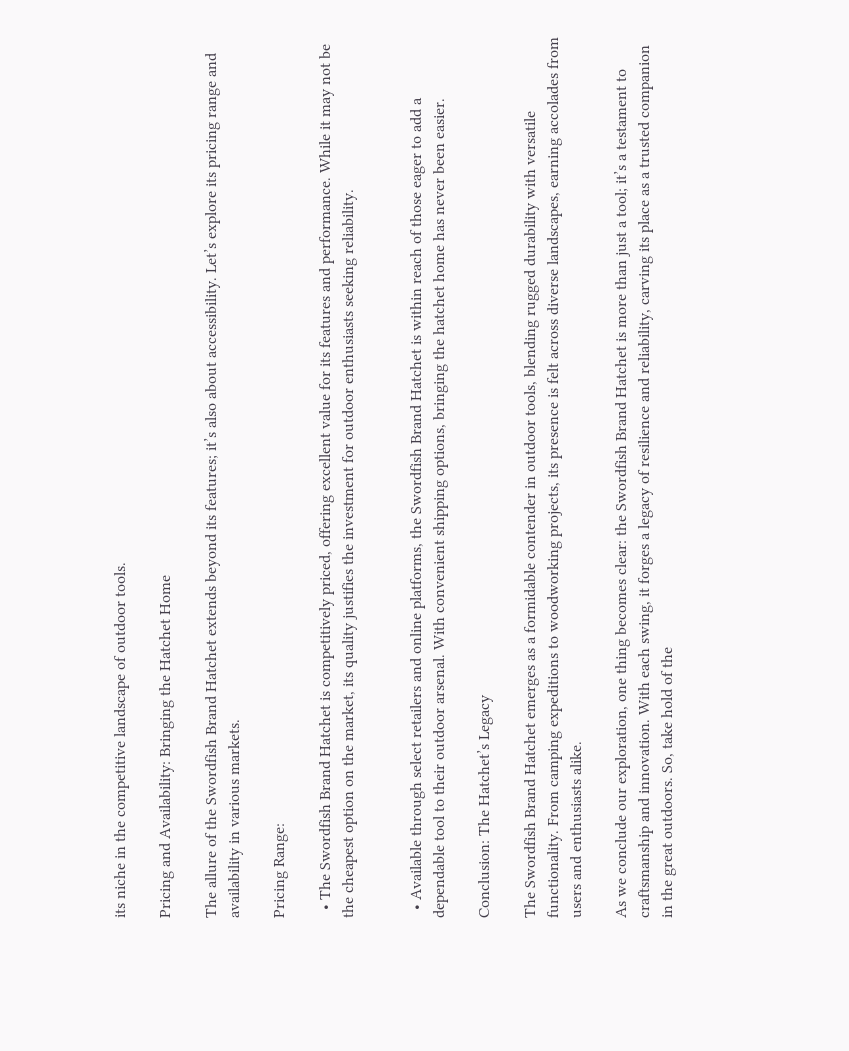its niche in the competitive landscape of outdoor tools.

Pricing and Availability: Bringing the Hatchet Home

The allure of the Swordfish Brand Hatchet extends beyond its features; it’s also about accessibility. Let’s explore its pricing range and availability in various markets.

Pricing Range:

  • The Swordfish Brand Hatchet is competitively priced, offering excellent value for its features and performance. While it may not be the cheapest option on the market, its quality justifies the investment for outdoor enthusiasts seeking reliability.


  • Available through select retailers and online platforms, the Swordfish Brand Hatchet is within reach of those eager to add a dependable tool to their outdoor arsenal. With convenient shipping options, bringing the hatchet home has never been easier.

Conclusion: The Hatchet’s Legacy

The Swordfish Brand Hatchet emerges as a formidable contender in outdoor tools, blending rugged durability with versatile functionality. From camping expeditions to woodworking projects, its presence is felt across diverse landscapes, earning accolades from users and enthusiasts alike.

As we conclude our exploration, one thing becomes clear: the Swordfish Brand Hatchet is more than just a tool; it’s a testament to craftsmanship and innovation. With each swing, it forges a legacy of resilience and reliability, carving its place as a trusted companion in the great outdoors. So, take hold of the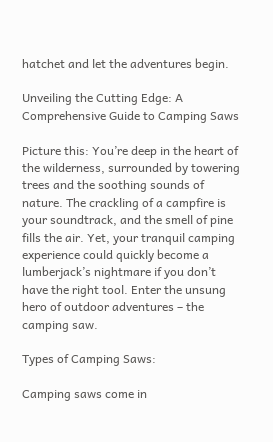hatchet and let the adventures begin.

Unveiling the Cutting Edge: A Comprehensive Guide to Camping Saws

Picture this: You’re deep in the heart of the wilderness, surrounded by towering trees and the soothing sounds of nature. The crackling of a campfire is your soundtrack, and the smell of pine fills the air. Yet, your tranquil camping experience could quickly become a lumberjack’s nightmare if you don’t have the right tool. Enter the unsung hero of outdoor adventures – the camping saw.

Types of Camping Saws:

Camping saws come in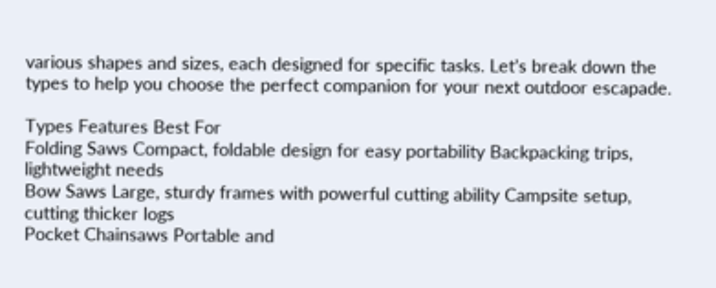various shapes and sizes, each designed for specific tasks. Let’s break down the types to help you choose the perfect companion for your next outdoor escapade.

Types Features Best For
Folding Saws Compact, foldable design for easy portability Backpacking trips, lightweight needs
Bow Saws Large, sturdy frames with powerful cutting ability Campsite setup, cutting thicker logs
Pocket Chainsaws Portable and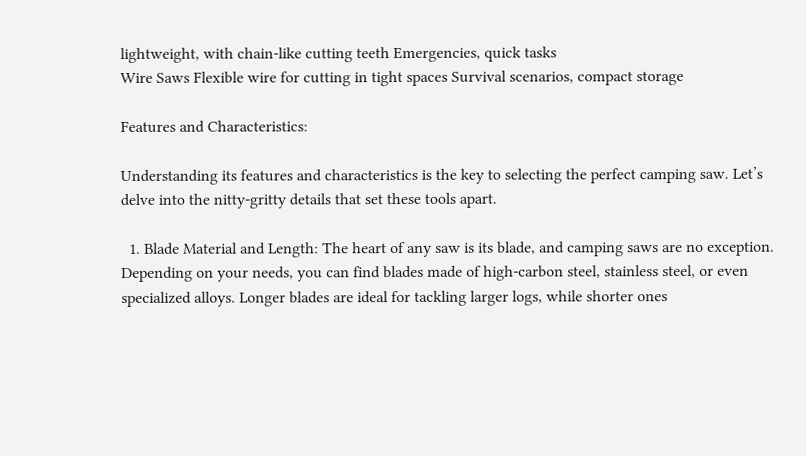lightweight, with chain-like cutting teeth Emergencies, quick tasks
Wire Saws Flexible wire for cutting in tight spaces Survival scenarios, compact storage

Features and Characteristics:

Understanding its features and characteristics is the key to selecting the perfect camping saw. Let’s delve into the nitty-gritty details that set these tools apart.

  1. Blade Material and Length: The heart of any saw is its blade, and camping saws are no exception. Depending on your needs, you can find blades made of high-carbon steel, stainless steel, or even specialized alloys. Longer blades are ideal for tackling larger logs, while shorter ones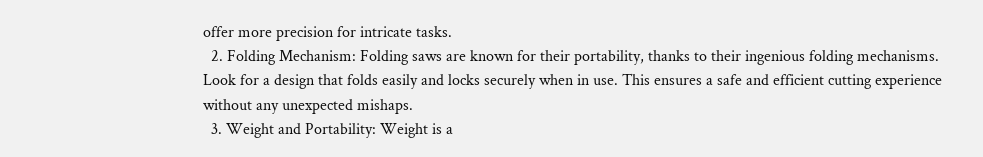offer more precision for intricate tasks.
  2. Folding Mechanism: Folding saws are known for their portability, thanks to their ingenious folding mechanisms. Look for a design that folds easily and locks securely when in use. This ensures a safe and efficient cutting experience without any unexpected mishaps.
  3. Weight and Portability: Weight is a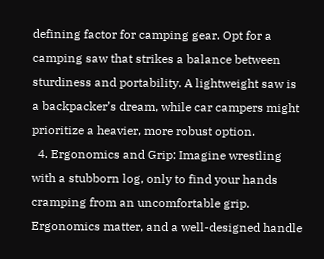defining factor for camping gear. Opt for a camping saw that strikes a balance between sturdiness and portability. A lightweight saw is a backpacker’s dream, while car campers might prioritize a heavier, more robust option.
  4. Ergonomics and Grip: Imagine wrestling with a stubborn log, only to find your hands cramping from an uncomfortable grip. Ergonomics matter, and a well-designed handle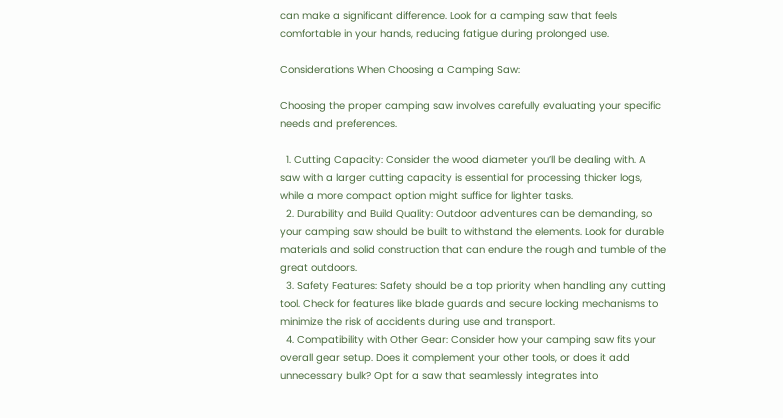can make a significant difference. Look for a camping saw that feels comfortable in your hands, reducing fatigue during prolonged use.

Considerations When Choosing a Camping Saw:

Choosing the proper camping saw involves carefully evaluating your specific needs and preferences.

  1. Cutting Capacity: Consider the wood diameter you’ll be dealing with. A saw with a larger cutting capacity is essential for processing thicker logs, while a more compact option might suffice for lighter tasks.
  2. Durability and Build Quality: Outdoor adventures can be demanding, so your camping saw should be built to withstand the elements. Look for durable materials and solid construction that can endure the rough and tumble of the great outdoors.
  3. Safety Features: Safety should be a top priority when handling any cutting tool. Check for features like blade guards and secure locking mechanisms to minimize the risk of accidents during use and transport.
  4. Compatibility with Other Gear: Consider how your camping saw fits your overall gear setup. Does it complement your other tools, or does it add unnecessary bulk? Opt for a saw that seamlessly integrates into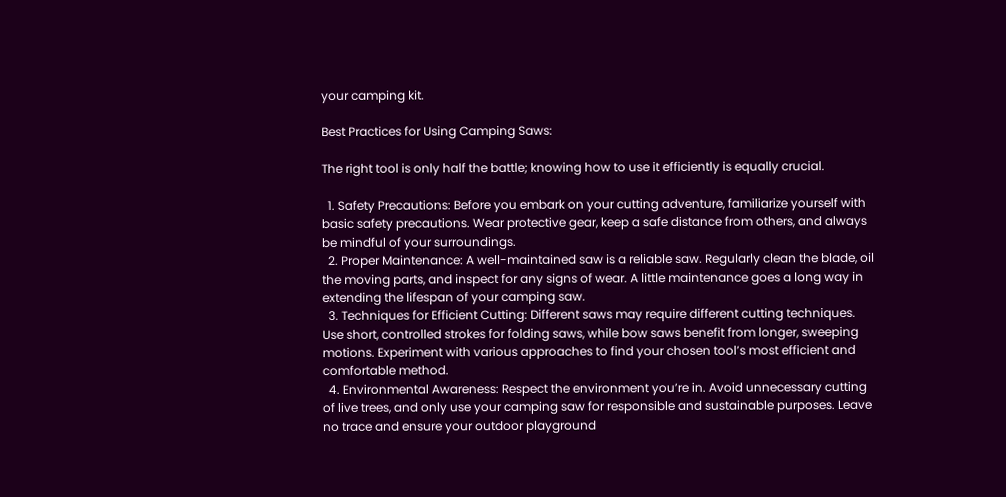your camping kit.

Best Practices for Using Camping Saws:

The right tool is only half the battle; knowing how to use it efficiently is equally crucial.

  1. Safety Precautions: Before you embark on your cutting adventure, familiarize yourself with basic safety precautions. Wear protective gear, keep a safe distance from others, and always be mindful of your surroundings.
  2. Proper Maintenance: A well-maintained saw is a reliable saw. Regularly clean the blade, oil the moving parts, and inspect for any signs of wear. A little maintenance goes a long way in extending the lifespan of your camping saw.
  3. Techniques for Efficient Cutting: Different saws may require different cutting techniques. Use short, controlled strokes for folding saws, while bow saws benefit from longer, sweeping motions. Experiment with various approaches to find your chosen tool’s most efficient and comfortable method.
  4. Environmental Awareness: Respect the environment you’re in. Avoid unnecessary cutting of live trees, and only use your camping saw for responsible and sustainable purposes. Leave no trace and ensure your outdoor playground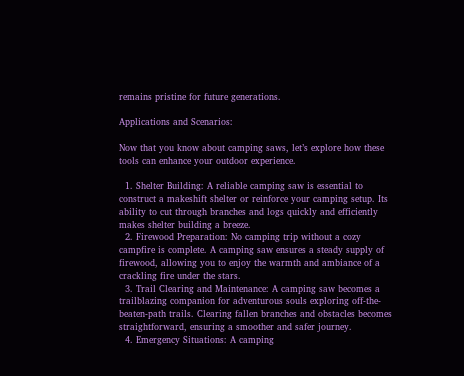remains pristine for future generations.

Applications and Scenarios:

Now that you know about camping saws, let’s explore how these tools can enhance your outdoor experience.

  1. Shelter Building: A reliable camping saw is essential to construct a makeshift shelter or reinforce your camping setup. Its ability to cut through branches and logs quickly and efficiently makes shelter building a breeze.
  2. Firewood Preparation: No camping trip without a cozy campfire is complete. A camping saw ensures a steady supply of firewood, allowing you to enjoy the warmth and ambiance of a crackling fire under the stars.
  3. Trail Clearing and Maintenance: A camping saw becomes a trailblazing companion for adventurous souls exploring off-the-beaten-path trails. Clearing fallen branches and obstacles becomes straightforward, ensuring a smoother and safer journey.
  4. Emergency Situations: A camping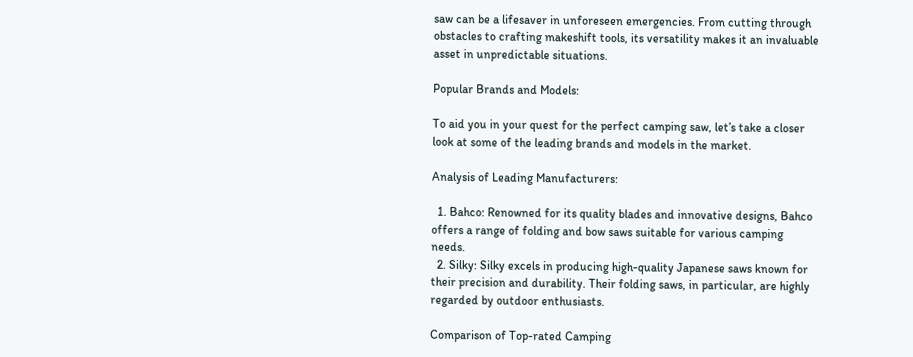saw can be a lifesaver in unforeseen emergencies. From cutting through obstacles to crafting makeshift tools, its versatility makes it an invaluable asset in unpredictable situations.

Popular Brands and Models:

To aid you in your quest for the perfect camping saw, let’s take a closer look at some of the leading brands and models in the market.

Analysis of Leading Manufacturers:

  1. Bahco: Renowned for its quality blades and innovative designs, Bahco offers a range of folding and bow saws suitable for various camping needs.
  2. Silky: Silky excels in producing high-quality Japanese saws known for their precision and durability. Their folding saws, in particular, are highly regarded by outdoor enthusiasts.

Comparison of Top-rated Camping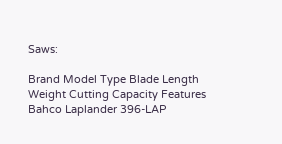Saws:

Brand Model Type Blade Length Weight Cutting Capacity Features
Bahco Laplander 396-LAP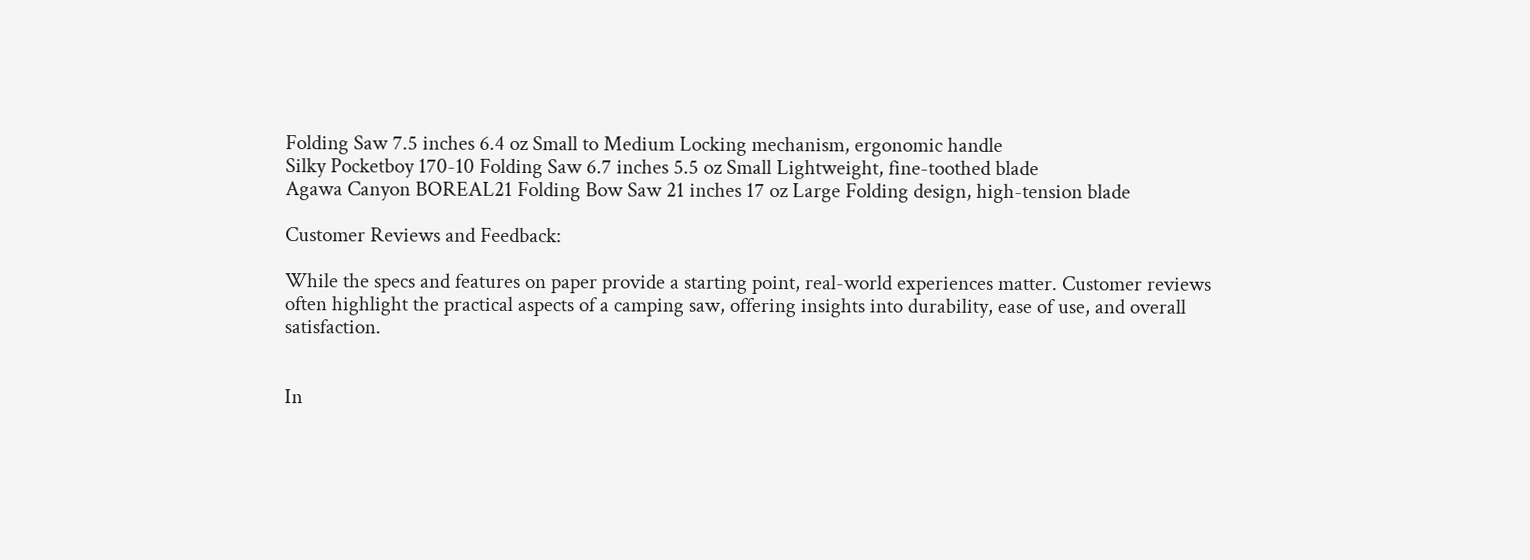Folding Saw 7.5 inches 6.4 oz Small to Medium Locking mechanism, ergonomic handle
Silky Pocketboy 170-10 Folding Saw 6.7 inches 5.5 oz Small Lightweight, fine-toothed blade
Agawa Canyon BOREAL21 Folding Bow Saw 21 inches 17 oz Large Folding design, high-tension blade

Customer Reviews and Feedback:

While the specs and features on paper provide a starting point, real-world experiences matter. Customer reviews often highlight the practical aspects of a camping saw, offering insights into durability, ease of use, and overall satisfaction.


In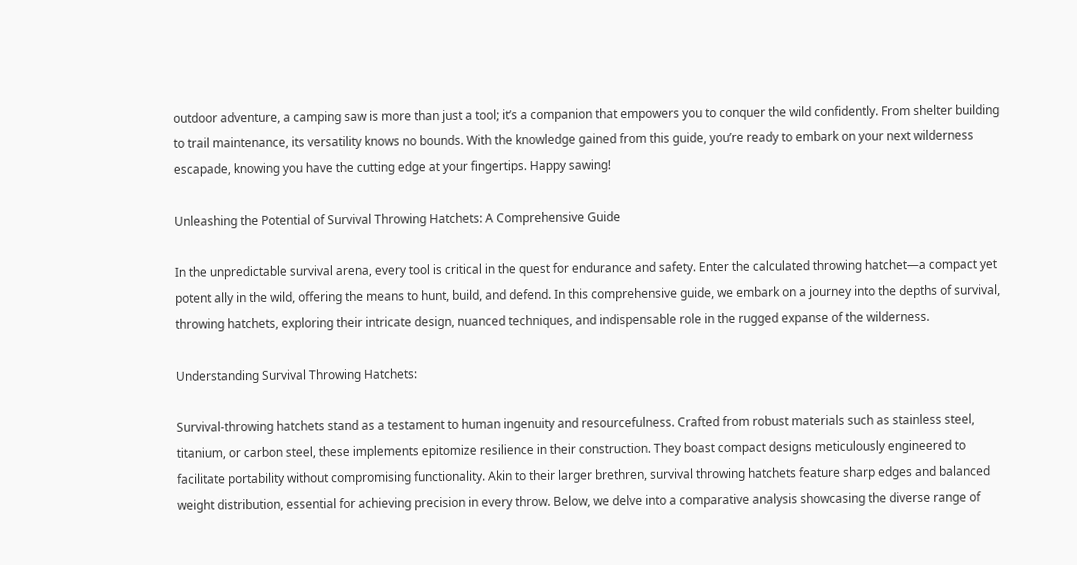outdoor adventure, a camping saw is more than just a tool; it’s a companion that empowers you to conquer the wild confidently. From shelter building to trail maintenance, its versatility knows no bounds. With the knowledge gained from this guide, you’re ready to embark on your next wilderness escapade, knowing you have the cutting edge at your fingertips. Happy sawing!

Unleashing the Potential of Survival Throwing Hatchets: A Comprehensive Guide

In the unpredictable survival arena, every tool is critical in the quest for endurance and safety. Enter the calculated throwing hatchet—a compact yet potent ally in the wild, offering the means to hunt, build, and defend. In this comprehensive guide, we embark on a journey into the depths of survival, throwing hatchets, exploring their intricate design, nuanced techniques, and indispensable role in the rugged expanse of the wilderness.

Understanding Survival Throwing Hatchets:

Survival-throwing hatchets stand as a testament to human ingenuity and resourcefulness. Crafted from robust materials such as stainless steel, titanium, or carbon steel, these implements epitomize resilience in their construction. They boast compact designs meticulously engineered to facilitate portability without compromising functionality. Akin to their larger brethren, survival throwing hatchets feature sharp edges and balanced weight distribution, essential for achieving precision in every throw. Below, we delve into a comparative analysis showcasing the diverse range of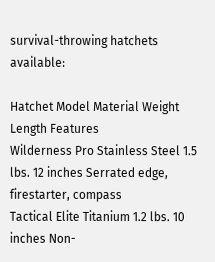survival-throwing hatchets available:

Hatchet Model Material Weight Length Features
Wilderness Pro Stainless Steel 1.5 lbs. 12 inches Serrated edge, firestarter, compass
Tactical Elite Titanium 1.2 lbs. 10 inches Non-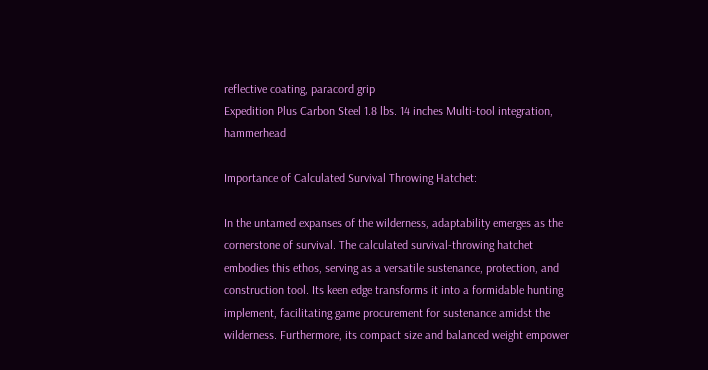reflective coating, paracord grip
Expedition Plus Carbon Steel 1.8 lbs. 14 inches Multi-tool integration, hammerhead

Importance of Calculated Survival Throwing Hatchet:

In the untamed expanses of the wilderness, adaptability emerges as the cornerstone of survival. The calculated survival-throwing hatchet embodies this ethos, serving as a versatile sustenance, protection, and construction tool. Its keen edge transforms it into a formidable hunting implement, facilitating game procurement for sustenance amidst the wilderness. Furthermore, its compact size and balanced weight empower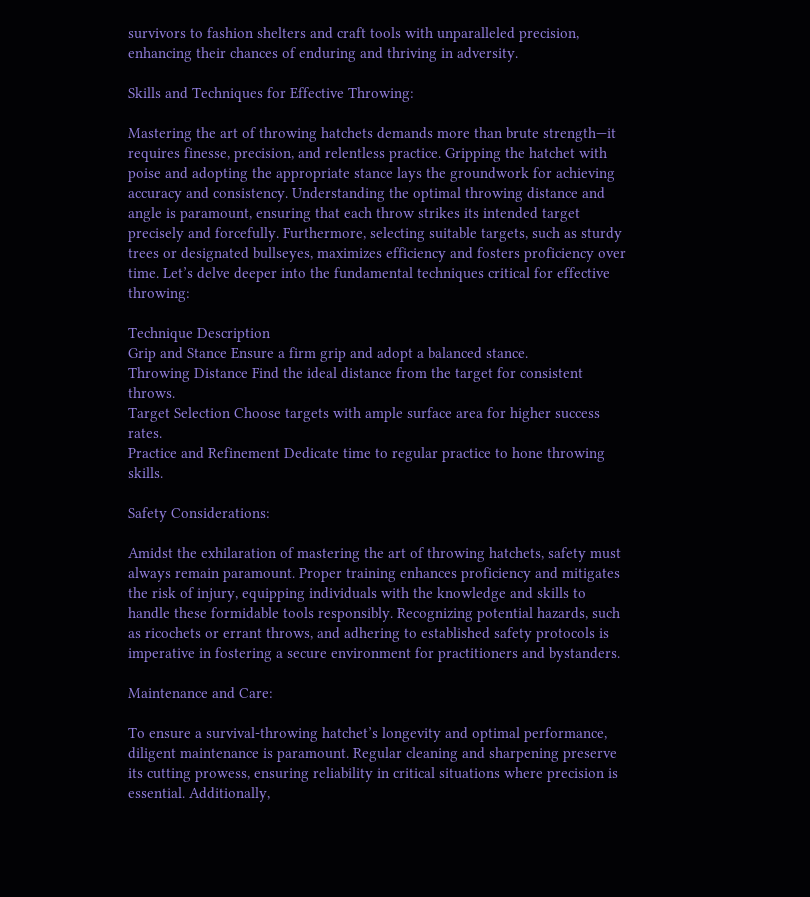survivors to fashion shelters and craft tools with unparalleled precision, enhancing their chances of enduring and thriving in adversity.

Skills and Techniques for Effective Throwing:

Mastering the art of throwing hatchets demands more than brute strength—it requires finesse, precision, and relentless practice. Gripping the hatchet with poise and adopting the appropriate stance lays the groundwork for achieving accuracy and consistency. Understanding the optimal throwing distance and angle is paramount, ensuring that each throw strikes its intended target precisely and forcefully. Furthermore, selecting suitable targets, such as sturdy trees or designated bullseyes, maximizes efficiency and fosters proficiency over time. Let’s delve deeper into the fundamental techniques critical for effective throwing:

Technique Description
Grip and Stance Ensure a firm grip and adopt a balanced stance.
Throwing Distance Find the ideal distance from the target for consistent throws.
Target Selection Choose targets with ample surface area for higher success rates.
Practice and Refinement Dedicate time to regular practice to hone throwing skills.

Safety Considerations:

Amidst the exhilaration of mastering the art of throwing hatchets, safety must always remain paramount. Proper training enhances proficiency and mitigates the risk of injury, equipping individuals with the knowledge and skills to handle these formidable tools responsibly. Recognizing potential hazards, such as ricochets or errant throws, and adhering to established safety protocols is imperative in fostering a secure environment for practitioners and bystanders.

Maintenance and Care:

To ensure a survival-throwing hatchet’s longevity and optimal performance, diligent maintenance is paramount. Regular cleaning and sharpening preserve its cutting prowess, ensuring reliability in critical situations where precision is essential. Additionally,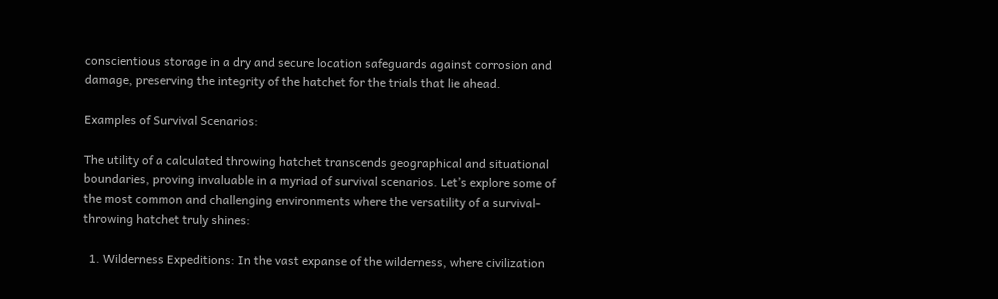conscientious storage in a dry and secure location safeguards against corrosion and damage, preserving the integrity of the hatchet for the trials that lie ahead.

Examples of Survival Scenarios:

The utility of a calculated throwing hatchet transcends geographical and situational boundaries, proving invaluable in a myriad of survival scenarios. Let’s explore some of the most common and challenging environments where the versatility of a survival-throwing hatchet truly shines:

  1. Wilderness Expeditions: In the vast expanse of the wilderness, where civilization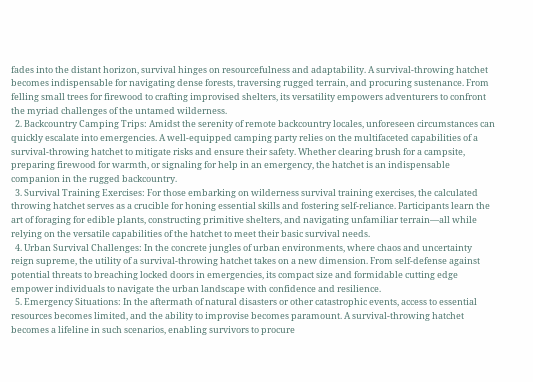fades into the distant horizon, survival hinges on resourcefulness and adaptability. A survival-throwing hatchet becomes indispensable for navigating dense forests, traversing rugged terrain, and procuring sustenance. From felling small trees for firewood to crafting improvised shelters, its versatility empowers adventurers to confront the myriad challenges of the untamed wilderness.
  2. Backcountry Camping Trips: Amidst the serenity of remote backcountry locales, unforeseen circumstances can quickly escalate into emergencies. A well-equipped camping party relies on the multifaceted capabilities of a survival-throwing hatchet to mitigate risks and ensure their safety. Whether clearing brush for a campsite, preparing firewood for warmth, or signaling for help in an emergency, the hatchet is an indispensable companion in the rugged backcountry.
  3. Survival Training Exercises: For those embarking on wilderness survival training exercises, the calculated throwing hatchet serves as a crucible for honing essential skills and fostering self-reliance. Participants learn the art of foraging for edible plants, constructing primitive shelters, and navigating unfamiliar terrain—all while relying on the versatile capabilities of the hatchet to meet their basic survival needs.
  4. Urban Survival Challenges: In the concrete jungles of urban environments, where chaos and uncertainty reign supreme, the utility of a survival-throwing hatchet takes on a new dimension. From self-defense against potential threats to breaching locked doors in emergencies, its compact size and formidable cutting edge empower individuals to navigate the urban landscape with confidence and resilience.
  5. Emergency Situations: In the aftermath of natural disasters or other catastrophic events, access to essential resources becomes limited, and the ability to improvise becomes paramount. A survival-throwing hatchet becomes a lifeline in such scenarios, enabling survivors to procure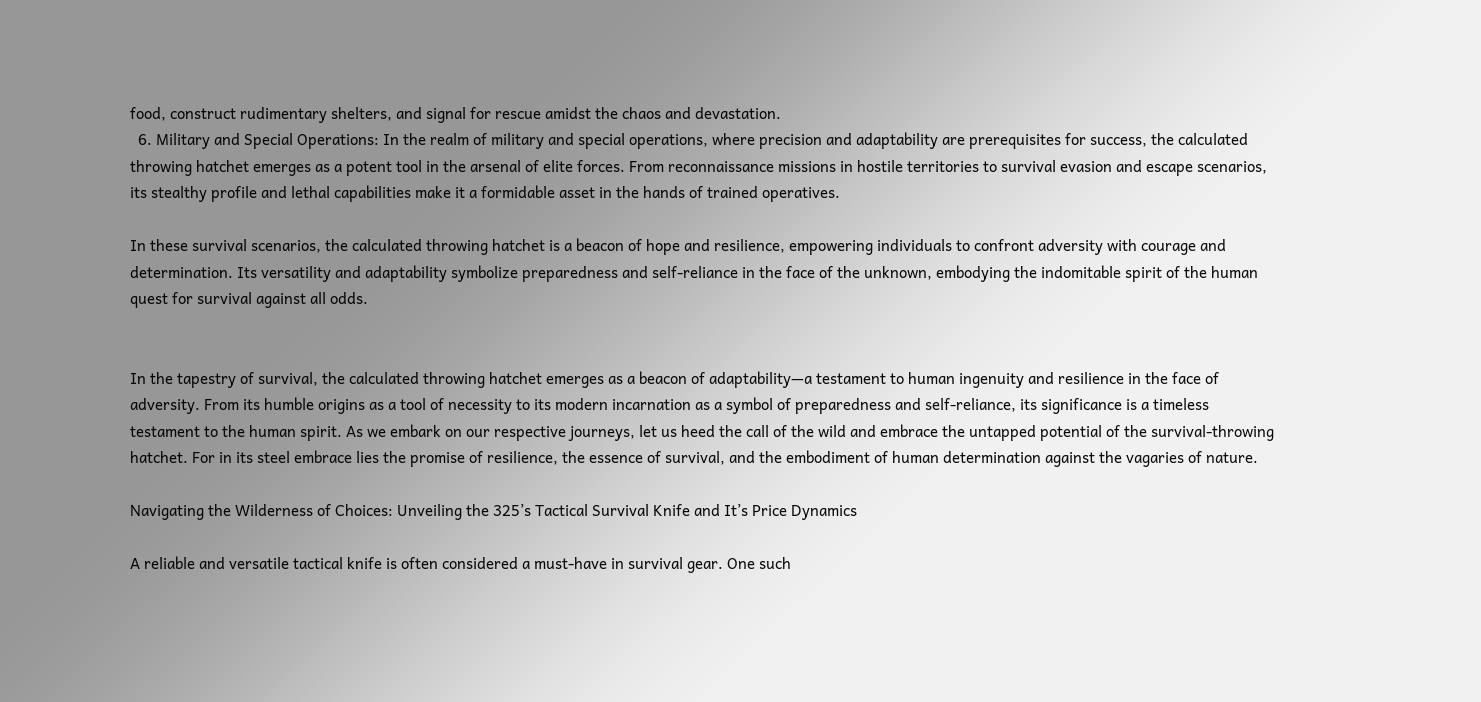food, construct rudimentary shelters, and signal for rescue amidst the chaos and devastation.
  6. Military and Special Operations: In the realm of military and special operations, where precision and adaptability are prerequisites for success, the calculated throwing hatchet emerges as a potent tool in the arsenal of elite forces. From reconnaissance missions in hostile territories to survival evasion and escape scenarios, its stealthy profile and lethal capabilities make it a formidable asset in the hands of trained operatives.

In these survival scenarios, the calculated throwing hatchet is a beacon of hope and resilience, empowering individuals to confront adversity with courage and determination. Its versatility and adaptability symbolize preparedness and self-reliance in the face of the unknown, embodying the indomitable spirit of the human quest for survival against all odds.


In the tapestry of survival, the calculated throwing hatchet emerges as a beacon of adaptability—a testament to human ingenuity and resilience in the face of adversity. From its humble origins as a tool of necessity to its modern incarnation as a symbol of preparedness and self-reliance, its significance is a timeless testament to the human spirit. As we embark on our respective journeys, let us heed the call of the wild and embrace the untapped potential of the survival-throwing hatchet. For in its steel embrace lies the promise of resilience, the essence of survival, and the embodiment of human determination against the vagaries of nature.

Navigating the Wilderness of Choices: Unveiling the 325’s Tactical Survival Knife and It’s Price Dynamics

A reliable and versatile tactical knife is often considered a must-have in survival gear. One such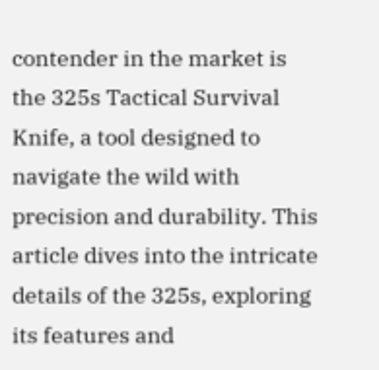contender in the market is the 325s Tactical Survival Knife, a tool designed to navigate the wild with precision and durability. This article dives into the intricate details of the 325s, exploring its features and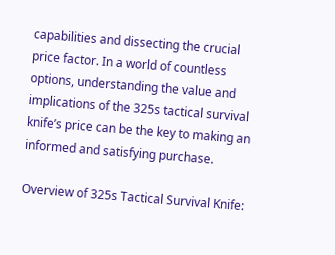capabilities and dissecting the crucial price factor. In a world of countless options, understanding the value and implications of the 325s tactical survival knife’s price can be the key to making an informed and satisfying purchase.

Overview of 325s Tactical Survival Knife: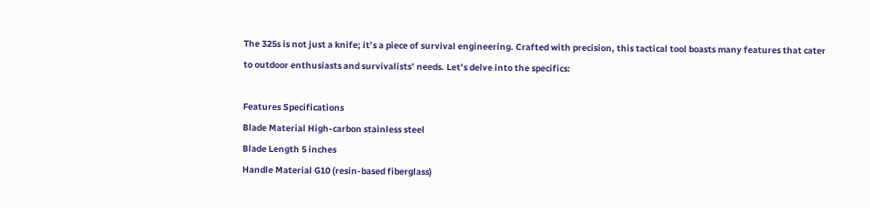The 325s is not just a knife; it’s a piece of survival engineering. Crafted with precision, this tactical tool boasts many features that cater to outdoor enthusiasts and survivalists’ needs. Let’s delve into the specifics:

Features Specifications
Blade Material High-carbon stainless steel
Blade Length 5 inches
Handle Material G10 (resin-based fiberglass)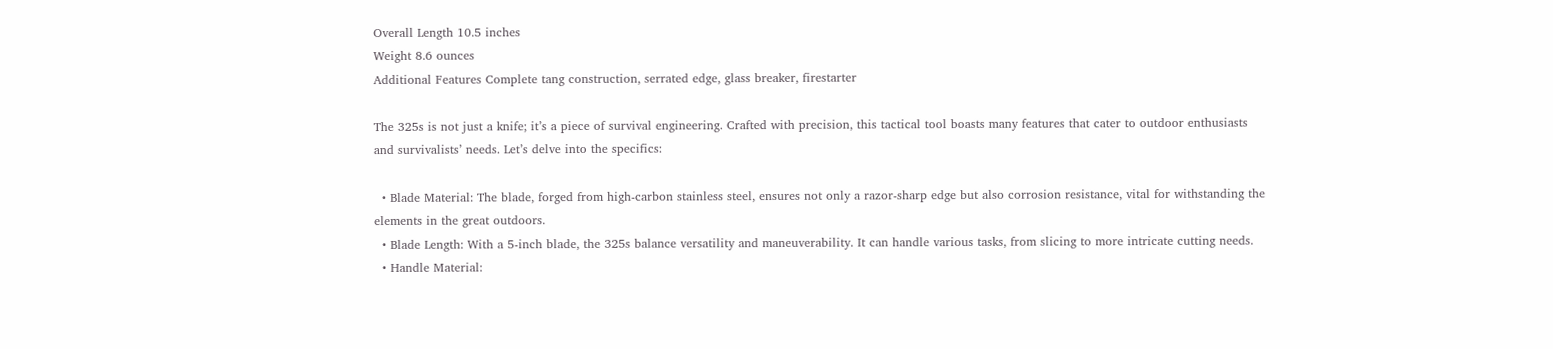Overall Length 10.5 inches
Weight 8.6 ounces
Additional Features Complete tang construction, serrated edge, glass breaker, firestarter

The 325s is not just a knife; it’s a piece of survival engineering. Crafted with precision, this tactical tool boasts many features that cater to outdoor enthusiasts and survivalists’ needs. Let’s delve into the specifics:

  • Blade Material: The blade, forged from high-carbon stainless steel, ensures not only a razor-sharp edge but also corrosion resistance, vital for withstanding the elements in the great outdoors.
  • Blade Length: With a 5-inch blade, the 325s balance versatility and maneuverability. It can handle various tasks, from slicing to more intricate cutting needs.
  • Handle Material: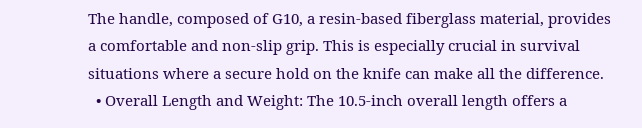The handle, composed of G10, a resin-based fiberglass material, provides a comfortable and non-slip grip. This is especially crucial in survival situations where a secure hold on the knife can make all the difference.
  • Overall Length and Weight: The 10.5-inch overall length offers a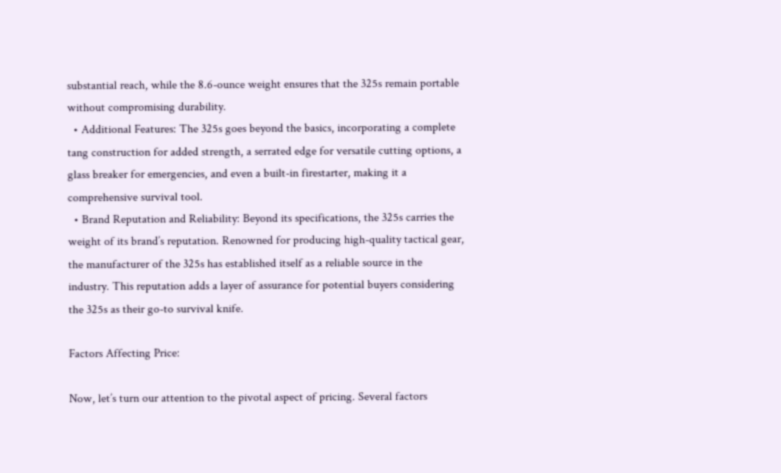substantial reach, while the 8.6-ounce weight ensures that the 325s remain portable without compromising durability.
  • Additional Features: The 325s goes beyond the basics, incorporating a complete tang construction for added strength, a serrated edge for versatile cutting options, a glass breaker for emergencies, and even a built-in firestarter, making it a comprehensive survival tool.
  • Brand Reputation and Reliability: Beyond its specifications, the 325s carries the weight of its brand’s reputation. Renowned for producing high-quality tactical gear, the manufacturer of the 325s has established itself as a reliable source in the industry. This reputation adds a layer of assurance for potential buyers considering the 325s as their go-to survival knife.

Factors Affecting Price:

Now, let’s turn our attention to the pivotal aspect of pricing. Several factors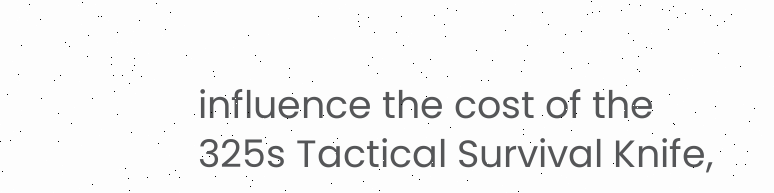influence the cost of the 325s Tactical Survival Knife,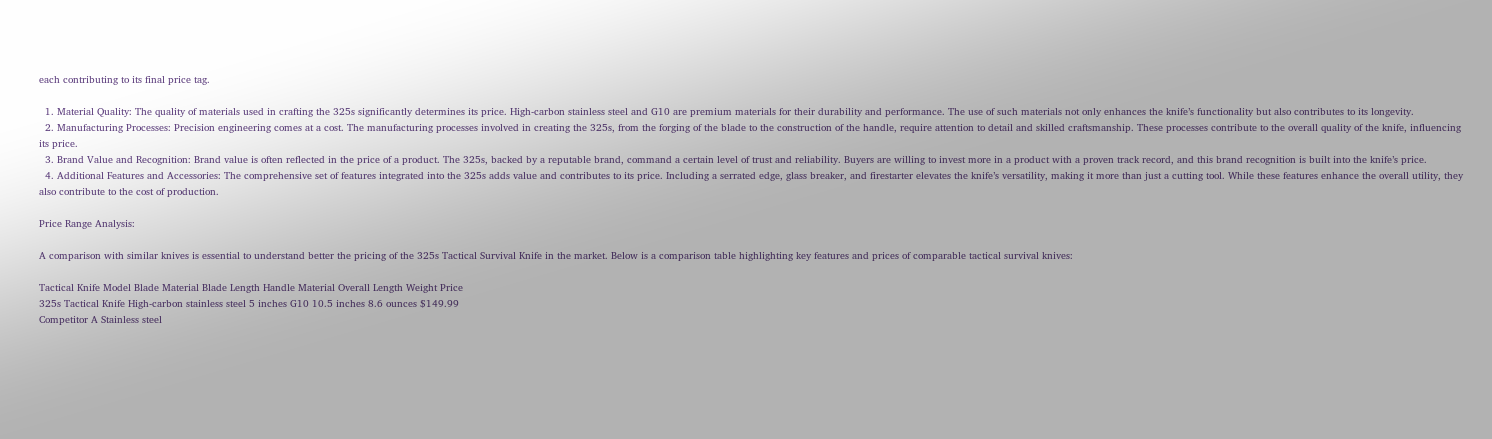each contributing to its final price tag.

  1. Material Quality: The quality of materials used in crafting the 325s significantly determines its price. High-carbon stainless steel and G10 are premium materials for their durability and performance. The use of such materials not only enhances the knife’s functionality but also contributes to its longevity.
  2. Manufacturing Processes: Precision engineering comes at a cost. The manufacturing processes involved in creating the 325s, from the forging of the blade to the construction of the handle, require attention to detail and skilled craftsmanship. These processes contribute to the overall quality of the knife, influencing its price.
  3. Brand Value and Recognition: Brand value is often reflected in the price of a product. The 325s, backed by a reputable brand, command a certain level of trust and reliability. Buyers are willing to invest more in a product with a proven track record, and this brand recognition is built into the knife’s price.
  4. Additional Features and Accessories: The comprehensive set of features integrated into the 325s adds value and contributes to its price. Including a serrated edge, glass breaker, and firestarter elevates the knife’s versatility, making it more than just a cutting tool. While these features enhance the overall utility, they also contribute to the cost of production.

Price Range Analysis:

A comparison with similar knives is essential to understand better the pricing of the 325s Tactical Survival Knife in the market. Below is a comparison table highlighting key features and prices of comparable tactical survival knives:

Tactical Knife Model Blade Material Blade Length Handle Material Overall Length Weight Price
325s Tactical Knife High-carbon stainless steel 5 inches G10 10.5 inches 8.6 ounces $149.99
Competitor A Stainless steel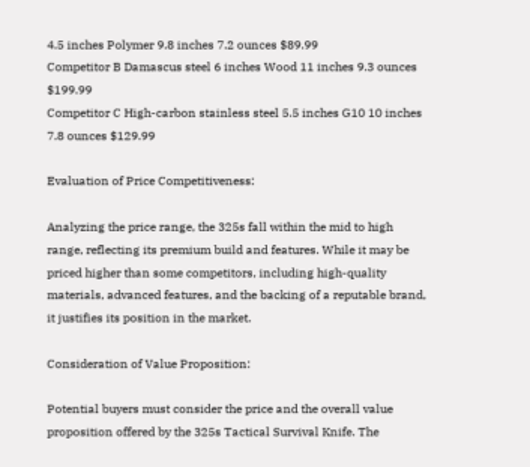4.5 inches Polymer 9.8 inches 7.2 ounces $89.99
Competitor B Damascus steel 6 inches Wood 11 inches 9.3 ounces $199.99
Competitor C High-carbon stainless steel 5.5 inches G10 10 inches 7.8 ounces $129.99

Evaluation of Price Competitiveness:

Analyzing the price range, the 325s fall within the mid to high range, reflecting its premium build and features. While it may be priced higher than some competitors, including high-quality materials, advanced features, and the backing of a reputable brand, it justifies its position in the market.

Consideration of Value Proposition:

Potential buyers must consider the price and the overall value proposition offered by the 325s Tactical Survival Knife. The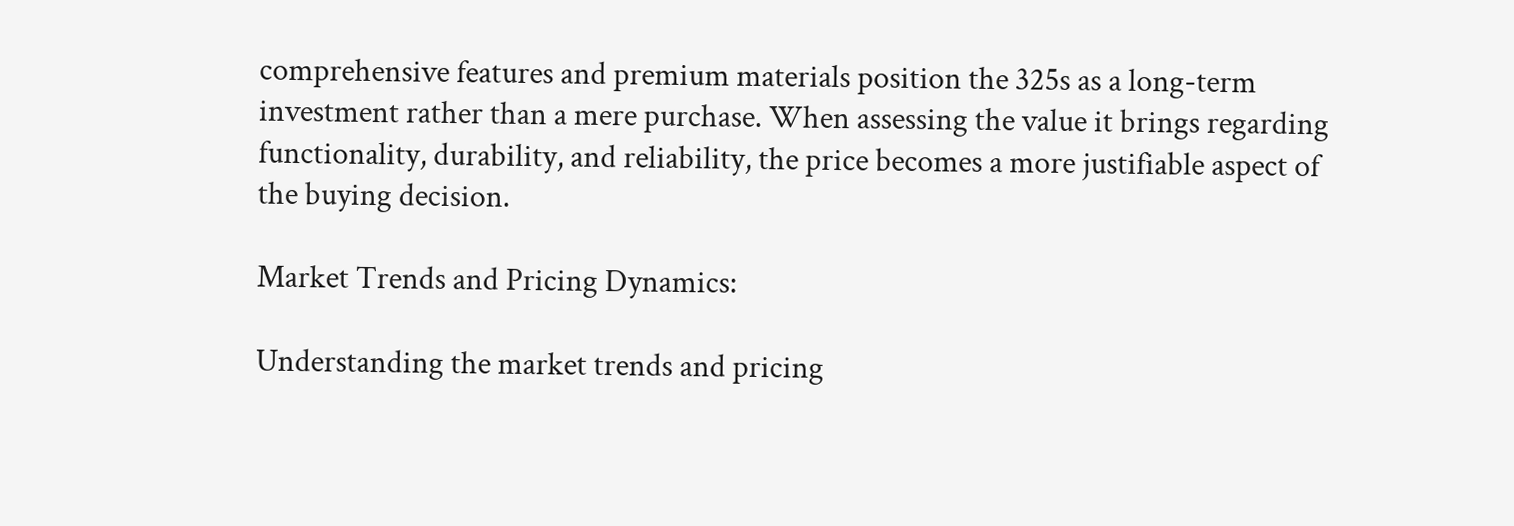comprehensive features and premium materials position the 325s as a long-term investment rather than a mere purchase. When assessing the value it brings regarding functionality, durability, and reliability, the price becomes a more justifiable aspect of the buying decision.

Market Trends and Pricing Dynamics:

Understanding the market trends and pricing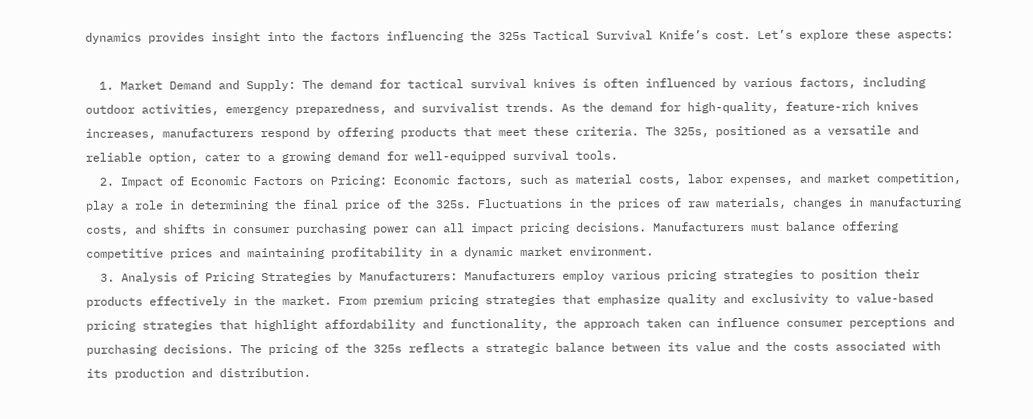dynamics provides insight into the factors influencing the 325s Tactical Survival Knife’s cost. Let’s explore these aspects:

  1. Market Demand and Supply: The demand for tactical survival knives is often influenced by various factors, including outdoor activities, emergency preparedness, and survivalist trends. As the demand for high-quality, feature-rich knives increases, manufacturers respond by offering products that meet these criteria. The 325s, positioned as a versatile and reliable option, cater to a growing demand for well-equipped survival tools.
  2. Impact of Economic Factors on Pricing: Economic factors, such as material costs, labor expenses, and market competition, play a role in determining the final price of the 325s. Fluctuations in the prices of raw materials, changes in manufacturing costs, and shifts in consumer purchasing power can all impact pricing decisions. Manufacturers must balance offering competitive prices and maintaining profitability in a dynamic market environment.
  3. Analysis of Pricing Strategies by Manufacturers: Manufacturers employ various pricing strategies to position their products effectively in the market. From premium pricing strategies that emphasize quality and exclusivity to value-based pricing strategies that highlight affordability and functionality, the approach taken can influence consumer perceptions and purchasing decisions. The pricing of the 325s reflects a strategic balance between its value and the costs associated with its production and distribution.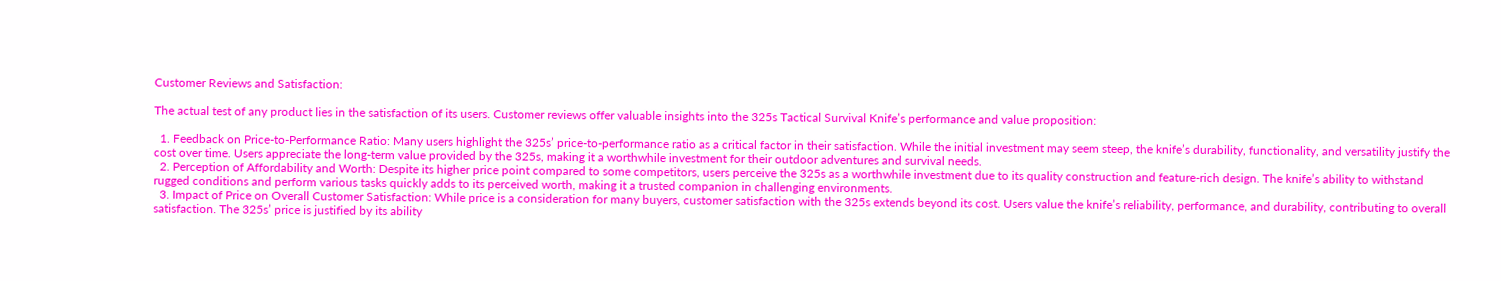Customer Reviews and Satisfaction:

The actual test of any product lies in the satisfaction of its users. Customer reviews offer valuable insights into the 325s Tactical Survival Knife’s performance and value proposition:

  1. Feedback on Price-to-Performance Ratio: Many users highlight the 325s’ price-to-performance ratio as a critical factor in their satisfaction. While the initial investment may seem steep, the knife’s durability, functionality, and versatility justify the cost over time. Users appreciate the long-term value provided by the 325s, making it a worthwhile investment for their outdoor adventures and survival needs.
  2. Perception of Affordability and Worth: Despite its higher price point compared to some competitors, users perceive the 325s as a worthwhile investment due to its quality construction and feature-rich design. The knife’s ability to withstand rugged conditions and perform various tasks quickly adds to its perceived worth, making it a trusted companion in challenging environments.
  3. Impact of Price on Overall Customer Satisfaction: While price is a consideration for many buyers, customer satisfaction with the 325s extends beyond its cost. Users value the knife’s reliability, performance, and durability, contributing to overall satisfaction. The 325s’ price is justified by its ability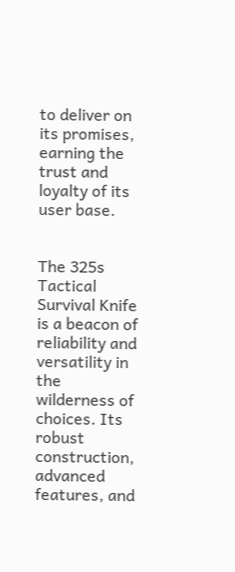to deliver on its promises, earning the trust and loyalty of its user base.


The 325s Tactical Survival Knife is a beacon of reliability and versatility in the wilderness of choices. Its robust construction, advanced features, and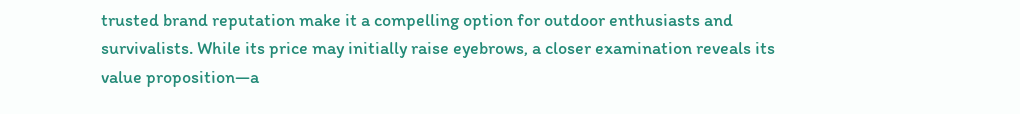trusted brand reputation make it a compelling option for outdoor enthusiasts and survivalists. While its price may initially raise eyebrows, a closer examination reveals its value proposition—a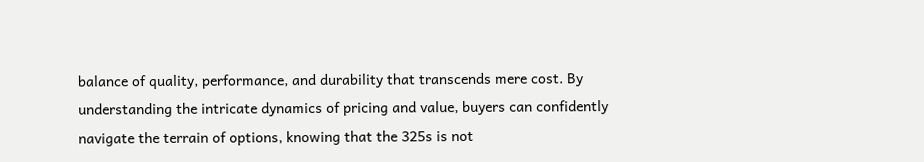balance of quality, performance, and durability that transcends mere cost. By understanding the intricate dynamics of pricing and value, buyers can confidently navigate the terrain of options, knowing that the 325s is not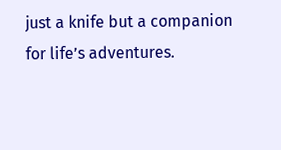just a knife but a companion for life’s adventures.